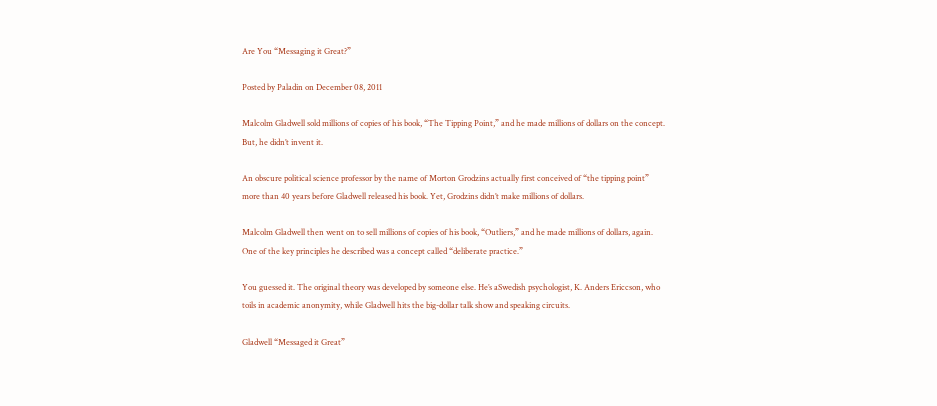Are You “Messaging it Great?”

Posted by Paladin on December 08, 2011

Malcolm Gladwell sold millions of copies of his book, “The Tipping Point,” and he made millions of dollars on the concept. But, he didn’t invent it.

An obscure political science professor by the name of Morton Grodzins actually first conceived of “the tipping point” more than 40 years before Gladwell released his book. Yet, Grodzins didn’t make millions of dollars.

Malcolm Gladwell then went on to sell millions of copies of his book, “Outliers,” and he made millions of dollars, again. One of the key principles he described was a concept called “deliberate practice.”

You guessed it. The original theory was developed by someone else. He’s aSwedish psychologist, K. Anders Ericcson, who toils in academic anonymity, while Gladwell hits the big-dollar talk show and speaking circuits.

Gladwell “Messaged it Great”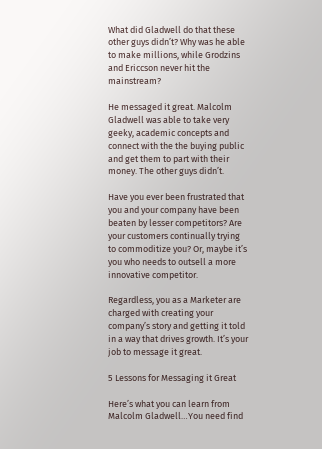What did Gladwell do that these other guys didn’t? Why was he able to make millions, while Grodzins and Ericcson never hit the mainstream?

He messaged it great. Malcolm Gladwell was able to take very geeky, academic concepts and connect with the the buying public and get them to part with their money. The other guys didn’t.

Have you ever been frustrated that you and your company have been beaten by lesser competitors? Are your customers continually trying to commoditize you? Or, maybe it’s you who needs to outsell a more innovative competitor.

Regardless, you as a Marketer are charged with creating your company’s story and getting it told in a way that drives growth. It’s your job to message it great.

5 Lessons for Messaging it Great

Here’s what you can learn from Malcolm Gladwell…You need find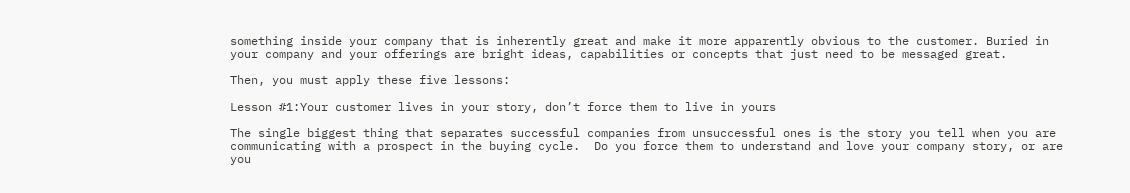something inside your company that is inherently great and make it more apparently obvious to the customer. Buried in your company and your offerings are bright ideas, capabilities or concepts that just need to be messaged great.

Then, you must apply these five lessons:

Lesson #1:Your customer lives in your story, don’t force them to live in yours

The single biggest thing that separates successful companies from unsuccessful ones is the story you tell when you are communicating with a prospect in the buying cycle.  Do you force them to understand and love your company story, or are you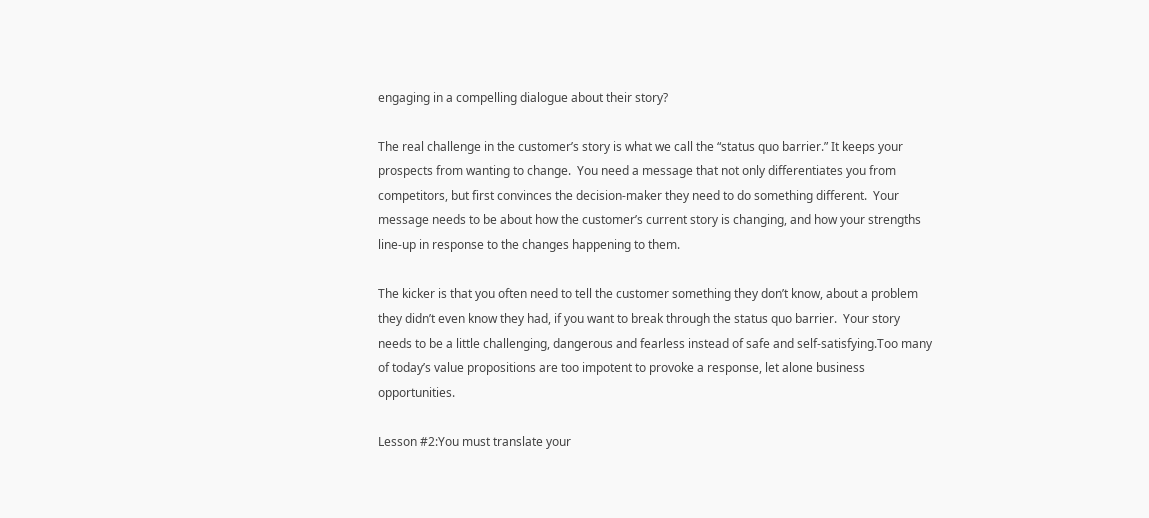engaging in a compelling dialogue about their story?

The real challenge in the customer’s story is what we call the “status quo barrier.” It keeps your prospects from wanting to change.  You need a message that not only differentiates you from competitors, but first convinces the decision-maker they need to do something different.  Your message needs to be about how the customer’s current story is changing, and how your strengths line-up in response to the changes happening to them.

The kicker is that you often need to tell the customer something they don’t know, about a problem they didn’t even know they had, if you want to break through the status quo barrier.  Your story needs to be a little challenging, dangerous and fearless instead of safe and self-satisfying.Too many of today’s value propositions are too impotent to provoke a response, let alone business opportunities.

Lesson #2:You must translate your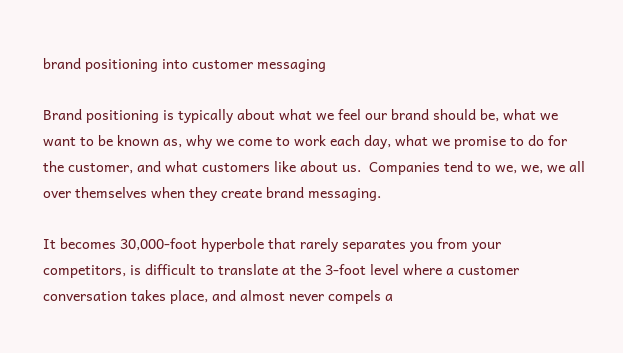brand positioning into customer messaging

Brand positioning is typically about what we feel our brand should be, what we want to be known as, why we come to work each day, what we promise to do for the customer, and what customers like about us.  Companies tend to we, we, we all over themselves when they create brand messaging.

It becomes 30,000-foot hyperbole that rarely separates you from your competitors, is difficult to translate at the 3-foot level where a customer conversation takes place, and almost never compels a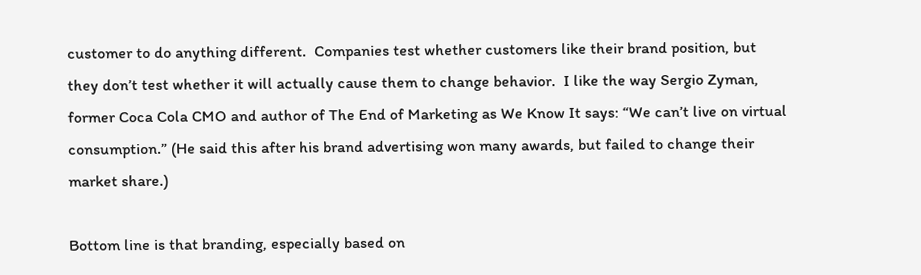customer to do anything different.  Companies test whether customers like their brand position, but they don’t test whether it will actually cause them to change behavior.  I like the way Sergio Zyman, former Coca Cola CMO and author of The End of Marketing as We Know It says: “We can’t live on virtual consumption.” (He said this after his brand advertising won many awards, but failed to change their market share.)

Bottom line is that branding, especially based on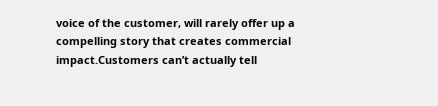voice of the customer, will rarely offer up a compelling story that creates commercial impact.Customers can’t actually tell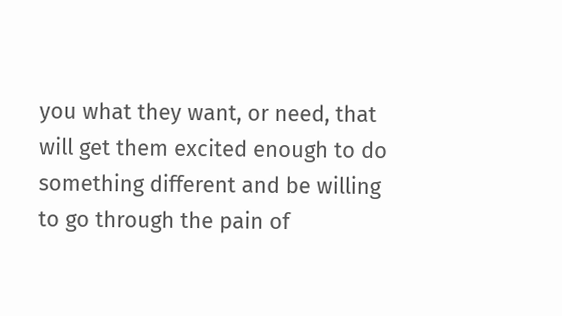you what they want, or need, that will get them excited enough to do something different and be willing to go through the pain of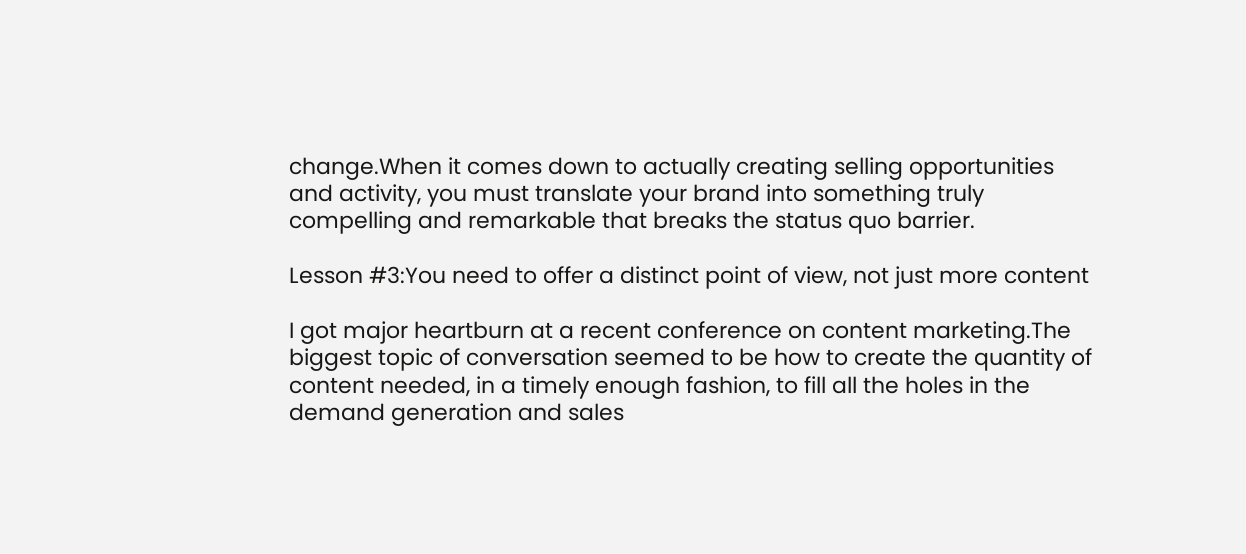change.When it comes down to actually creating selling opportunities and activity, you must translate your brand into something truly compelling and remarkable that breaks the status quo barrier.

Lesson #3:You need to offer a distinct point of view, not just more content

I got major heartburn at a recent conference on content marketing.The biggest topic of conversation seemed to be how to create the quantity of content needed, in a timely enough fashion, to fill all the holes in the demand generation and sales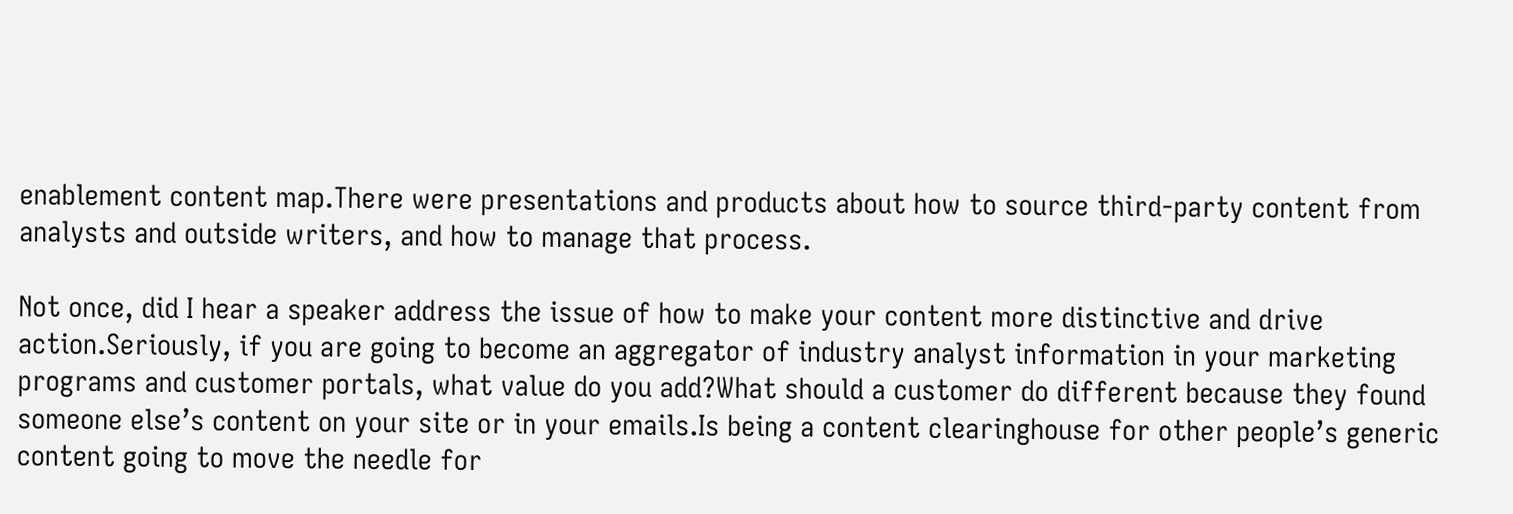enablement content map.There were presentations and products about how to source third-party content from analysts and outside writers, and how to manage that process.

Not once, did I hear a speaker address the issue of how to make your content more distinctive and drive action.Seriously, if you are going to become an aggregator of industry analyst information in your marketing programs and customer portals, what value do you add?What should a customer do different because they found someone else’s content on your site or in your emails.Is being a content clearinghouse for other people’s generic content going to move the needle for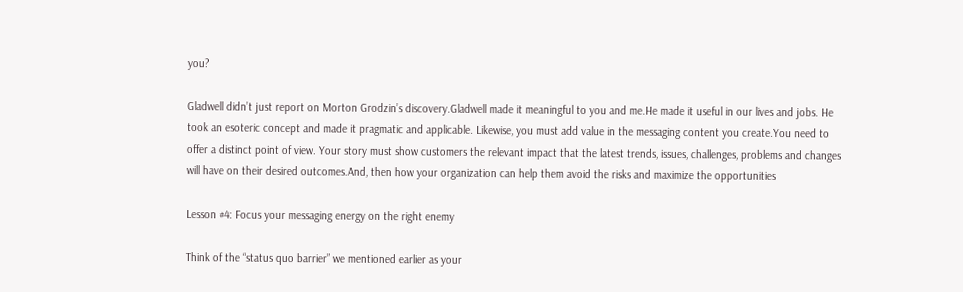you?

Gladwell didn’t just report on Morton Grodzin’s discovery.Gladwell made it meaningful to you and me.He made it useful in our lives and jobs. He took an esoteric concept and made it pragmatic and applicable. Likewise, you must add value in the messaging content you create.You need to offer a distinct point of view. Your story must show customers the relevant impact that the latest trends, issues, challenges, problems and changes will have on their desired outcomes.And, then how your organization can help them avoid the risks and maximize the opportunities

Lesson #4: Focus your messaging energy on the right enemy

Think of the “status quo barrier” we mentioned earlier as your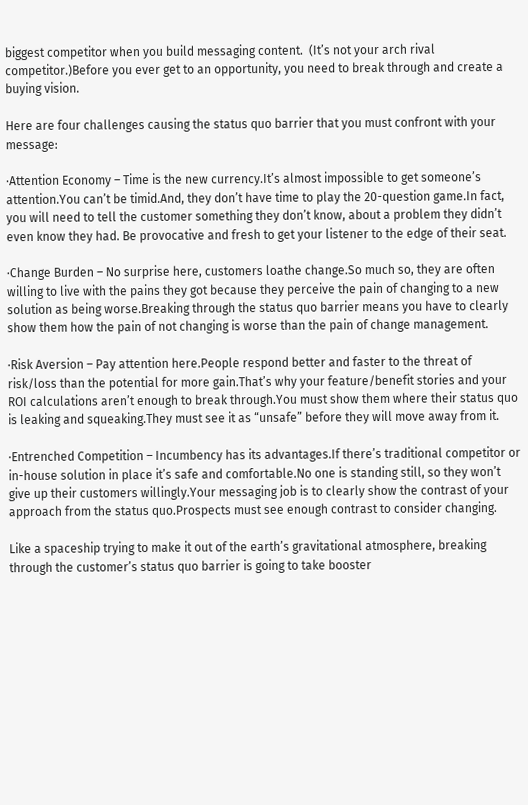biggest competitor when you build messaging content.  (It’s not your arch rival competitor.)Before you ever get to an opportunity, you need to break through and create a buying vision.

Here are four challenges causing the status quo barrier that you must confront with your message:

·Attention Economy – Time is the new currency.It’s almost impossible to get someone’s attention.You can’t be timid.And, they don’t have time to play the 20-question game.In fact, you will need to tell the customer something they don’t know, about a problem they didn’t even know they had. Be provocative and fresh to get your listener to the edge of their seat.

·Change Burden – No surprise here, customers loathe change.So much so, they are often willing to live with the pains they got because they perceive the pain of changing to a new solution as being worse.Breaking through the status quo barrier means you have to clearly show them how the pain of not changing is worse than the pain of change management.

·Risk Aversion – Pay attention here.People respond better and faster to the threat of risk/loss than the potential for more gain.That’s why your feature/benefit stories and your ROI calculations aren’t enough to break through.You must show them where their status quo is leaking and squeaking.They must see it as “unsafe” before they will move away from it.

·Entrenched Competition – Incumbency has its advantages.If there’s traditional competitor or in-house solution in place it’s safe and comfortable.No one is standing still, so they won’t give up their customers willingly.Your messaging job is to clearly show the contrast of your approach from the status quo.Prospects must see enough contrast to consider changing.

Like a spaceship trying to make it out of the earth’s gravitational atmosphere, breaking through the customer’s status quo barrier is going to take booster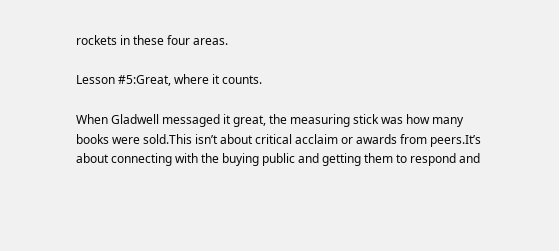rockets in these four areas.

Lesson #5:Great, where it counts.

When Gladwell messaged it great, the measuring stick was how many books were sold.This isn’t about critical acclaim or awards from peers.It’s about connecting with the buying public and getting them to respond and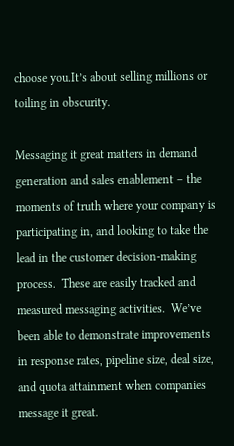choose you.It’s about selling millions or toiling in obscurity.

Messaging it great matters in demand generation and sales enablement – the moments of truth where your company is participating in, and looking to take the lead in the customer decision-making process.  These are easily tracked and measured messaging activities.  We’ve been able to demonstrate improvements in response rates, pipeline size, deal size, and quota attainment when companies message it great.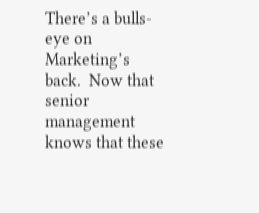There’s a bulls-eye on Marketing’s back.  Now that senior management knows that these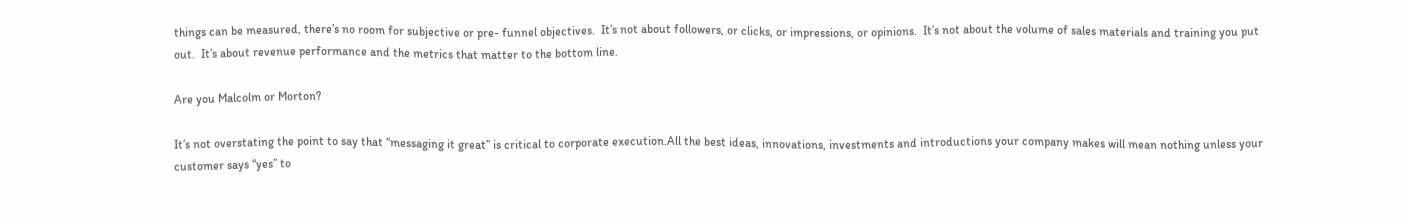things can be measured, there’s no room for subjective or pre- funnel objectives.  It’s not about followers, or clicks, or impressions, or opinions.  It’s not about the volume of sales materials and training you put out.  It’s about revenue performance and the metrics that matter to the bottom line.

Are you Malcolm or Morton?

It’s not overstating the point to say that “messaging it great” is critical to corporate execution.All the best ideas, innovations, investments and introductions your company makes will mean nothing unless your customer says “yes” to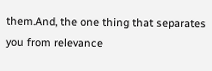them.And, the one thing that separates you from relevance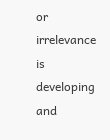or irrelevance is developing and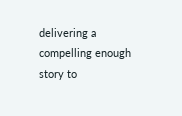delivering a compelling enough story to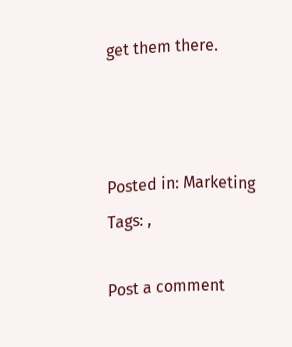get them there.



Posted in: Marketing Tags: ,

Post a comment